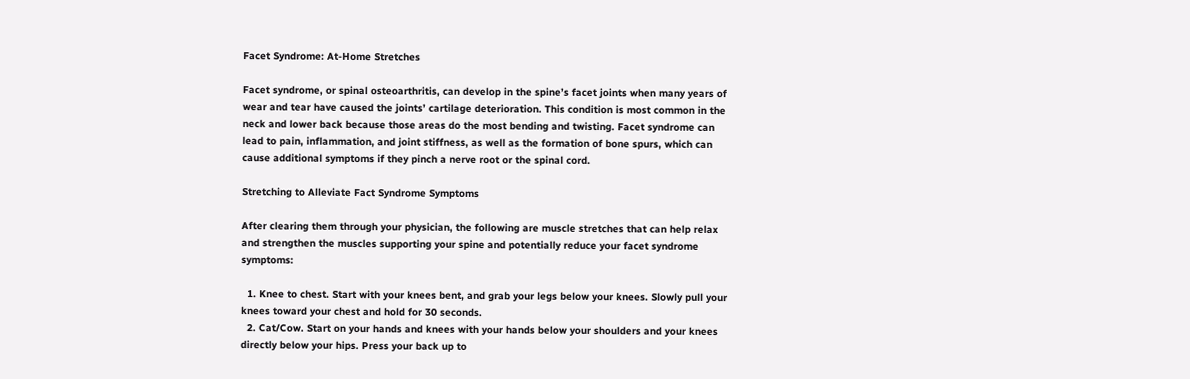Facet Syndrome: At-Home Stretches

Facet syndrome, or spinal osteoarthritis, can develop in the spine’s facet joints when many years of wear and tear have caused the joints’ cartilage deterioration. This condition is most common in the neck and lower back because those areas do the most bending and twisting. Facet syndrome can lead to pain, inflammation, and joint stiffness, as well as the formation of bone spurs, which can cause additional symptoms if they pinch a nerve root or the spinal cord.

Stretching to Alleviate Fact Syndrome Symptoms

After clearing them through your physician, the following are muscle stretches that can help relax and strengthen the muscles supporting your spine and potentially reduce your facet syndrome symptoms:

  1. Knee to chest. Start with your knees bent, and grab your legs below your knees. Slowly pull your knees toward your chest and hold for 30 seconds.
  2. Cat/Cow. Start on your hands and knees with your hands below your shoulders and your knees directly below your hips. Press your back up to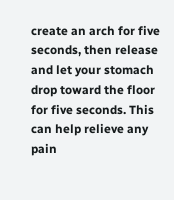create an arch for five seconds, then release and let your stomach drop toward the floor for five seconds. This can help relieve any pain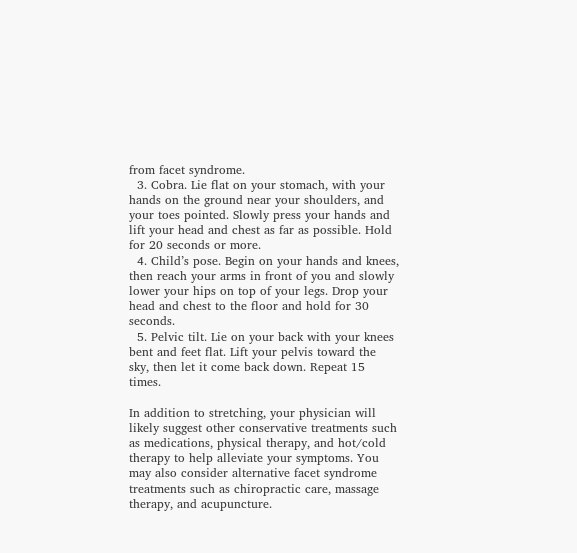from facet syndrome.
  3. Cobra. Lie flat on your stomach, with your hands on the ground near your shoulders, and your toes pointed. Slowly press your hands and lift your head and chest as far as possible. Hold for 20 seconds or more.
  4. Child’s pose. Begin on your hands and knees, then reach your arms in front of you and slowly lower your hips on top of your legs. Drop your head and chest to the floor and hold for 30 seconds.
  5. Pelvic tilt. Lie on your back with your knees bent and feet flat. Lift your pelvis toward the sky, then let it come back down. Repeat 15 times.

In addition to stretching, your physician will likely suggest other conservative treatments such as medications, physical therapy, and hot/cold therapy to help alleviate your symptoms. You may also consider alternative facet syndrome treatments such as chiropractic care, massage therapy, and acupuncture.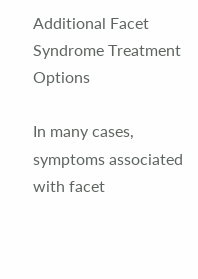Additional Facet Syndrome Treatment Options

In many cases, symptoms associated with facet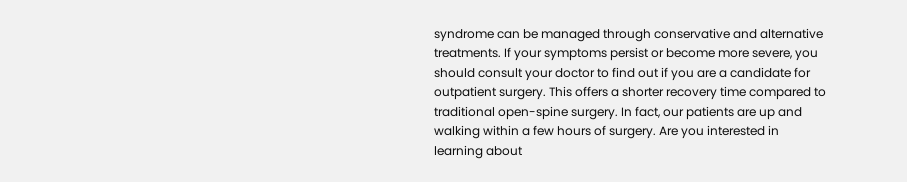syndrome can be managed through conservative and alternative treatments. If your symptoms persist or become more severe, you should consult your doctor to find out if you are a candidate for outpatient surgery. This offers a shorter recovery time compared to traditional open-spine surgery. In fact, our patients are up and walking within a few hours of surgery. Are you interested in learning about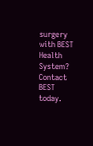surgery with BEST Health System? Contact BEST today.